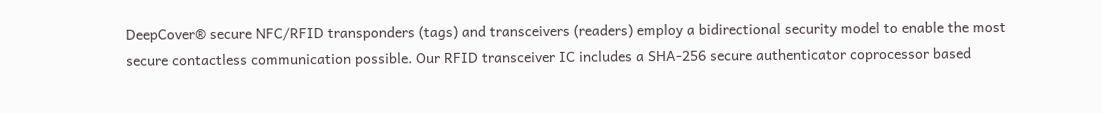DeepCover® secure NFC/RFID transponders (tags) and transceivers (readers) employ a bidirectional security model to enable the most secure contactless communication possible. Our RFID transceiver IC includes a SHA-256 secure authenticator coprocessor based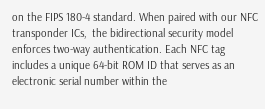on the FIPS 180-4 standard. When paired with our NFC transponder ICs,  the bidirectional security model enforces two-way authentication. Each NFC tag includes a unique 64-bit ROM ID that serves as an electronic serial number within the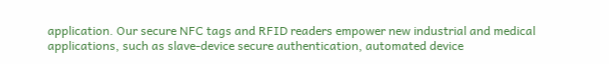application. Our secure NFC tags and RFID readers empower new industrial and medical applications, such as slave-device secure authentication, automated device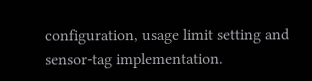configuration, usage limit setting and sensor-tag implementation.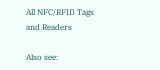All NFC/RFID Tags and Readers

Also see: